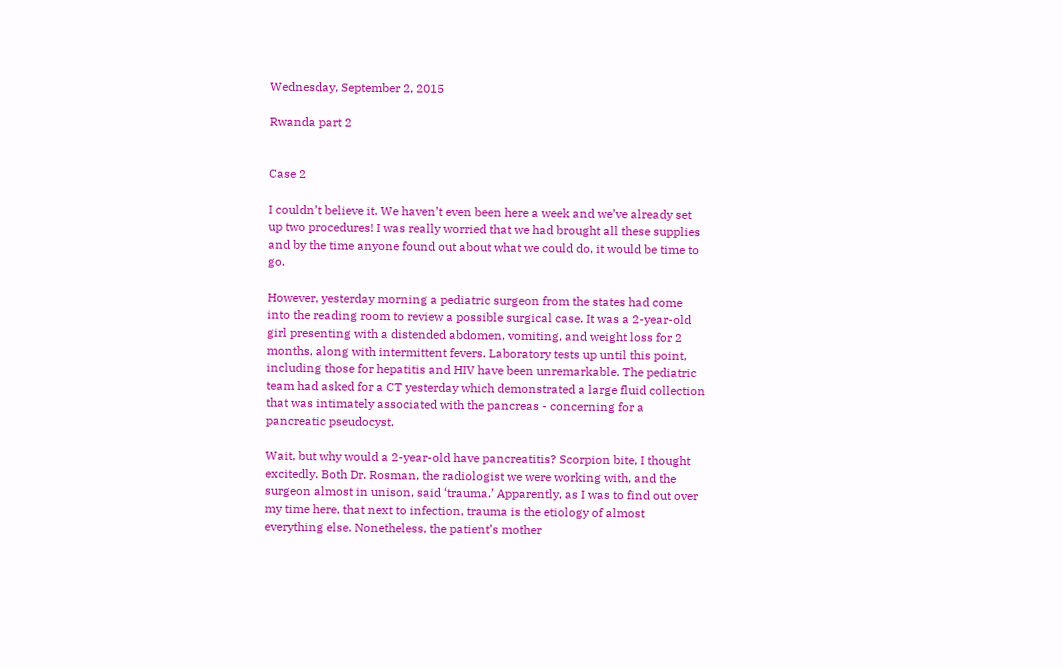Wednesday, September 2, 2015

Rwanda part 2


Case 2

I couldn’t believe it. We haven’t even been here a week and we’ve already set up two procedures! I was really worried that we had brought all these supplies and by the time anyone found out about what we could do, it would be time to go.

However, yesterday morning a pediatric surgeon from the states had come into the reading room to review a possible surgical case. It was a 2-year-old girl presenting with a distended abdomen, vomiting, and weight loss for 2 months, along with intermittent fevers. Laboratory tests up until this point, including those for hepatitis and HIV have been unremarkable. The pediatric team had asked for a CT yesterday which demonstrated a large fluid collection that was intimately associated with the pancreas - concerning for a pancreatic pseudocyst.

Wait, but why would a 2-year-old have pancreatitis? Scorpion bite, I thought excitedly. Both Dr. Rosman, the radiologist we were working with, and the surgeon almost in unison, said ‘trauma.’ Apparently, as I was to find out over my time here, that next to infection, trauma is the etiology of almost everything else. Nonetheless, the patient’s mother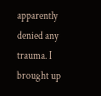apparently denied any trauma. I brought up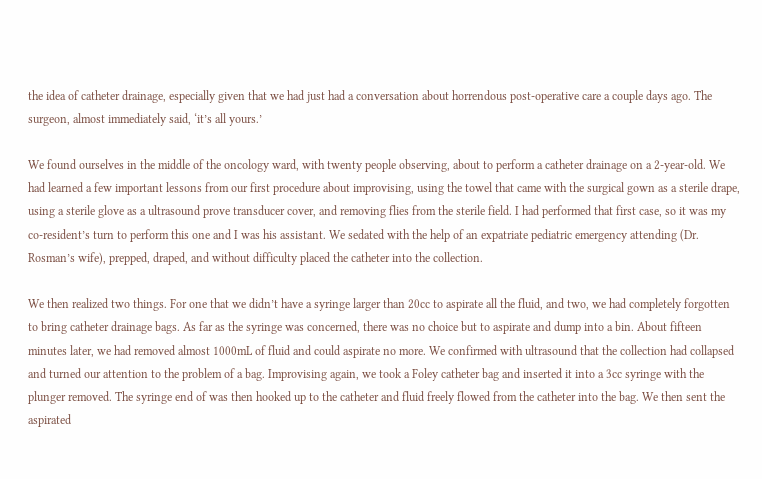the idea of catheter drainage, especially given that we had just had a conversation about horrendous post-operative care a couple days ago. The surgeon, almost immediately said, ‘it’s all yours.’

We found ourselves in the middle of the oncology ward, with twenty people observing, about to perform a catheter drainage on a 2-year-old. We had learned a few important lessons from our first procedure about improvising, using the towel that came with the surgical gown as a sterile drape, using a sterile glove as a ultrasound prove transducer cover, and removing flies from the sterile field. I had performed that first case, so it was my co-resident’s turn to perform this one and I was his assistant. We sedated with the help of an expatriate pediatric emergency attending (Dr. Rosman’s wife), prepped, draped, and without difficulty placed the catheter into the collection.

We then realized two things. For one that we didn’t have a syringe larger than 20cc to aspirate all the fluid, and two, we had completely forgotten to bring catheter drainage bags. As far as the syringe was concerned, there was no choice but to aspirate and dump into a bin. About fifteen minutes later, we had removed almost 1000mL of fluid and could aspirate no more. We confirmed with ultrasound that the collection had collapsed and turned our attention to the problem of a bag. Improvising again, we took a Foley catheter bag and inserted it into a 3cc syringe with the plunger removed. The syringe end of was then hooked up to the catheter and fluid freely flowed from the catheter into the bag. We then sent the aspirated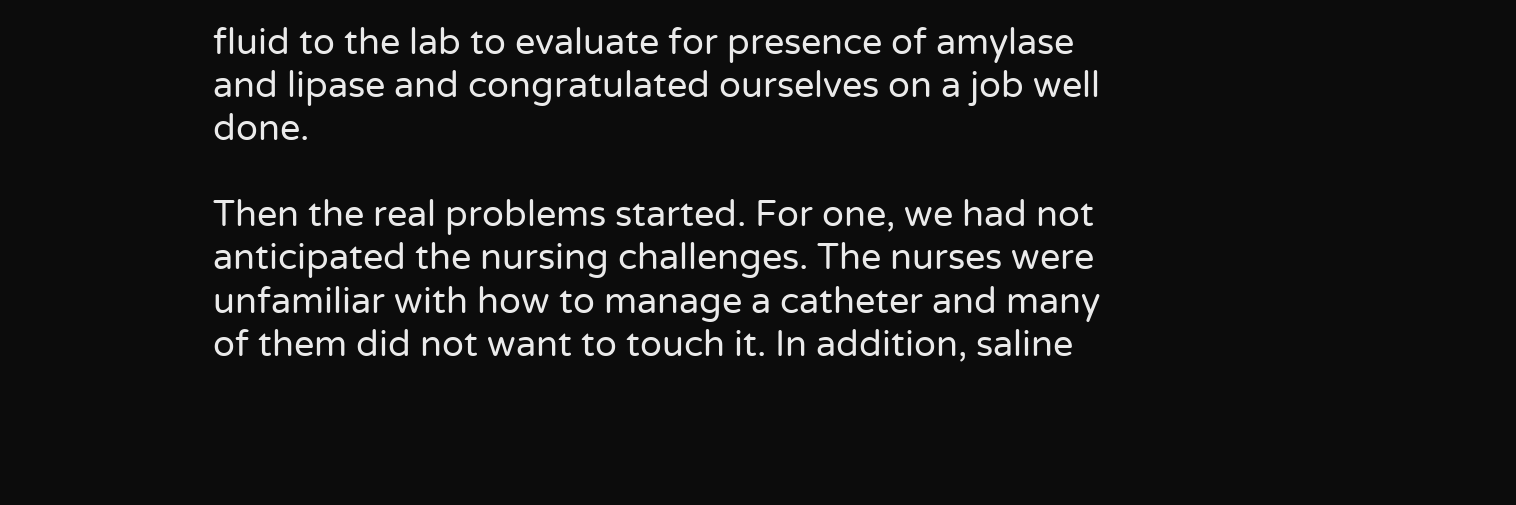fluid to the lab to evaluate for presence of amylase and lipase and congratulated ourselves on a job well done.

Then the real problems started. For one, we had not anticipated the nursing challenges. The nurses were unfamiliar with how to manage a catheter and many of them did not want to touch it. In addition, saline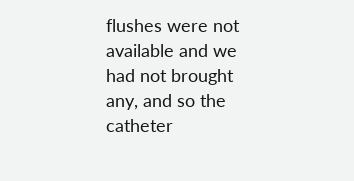flushes were not available and we had not brought any, and so the catheter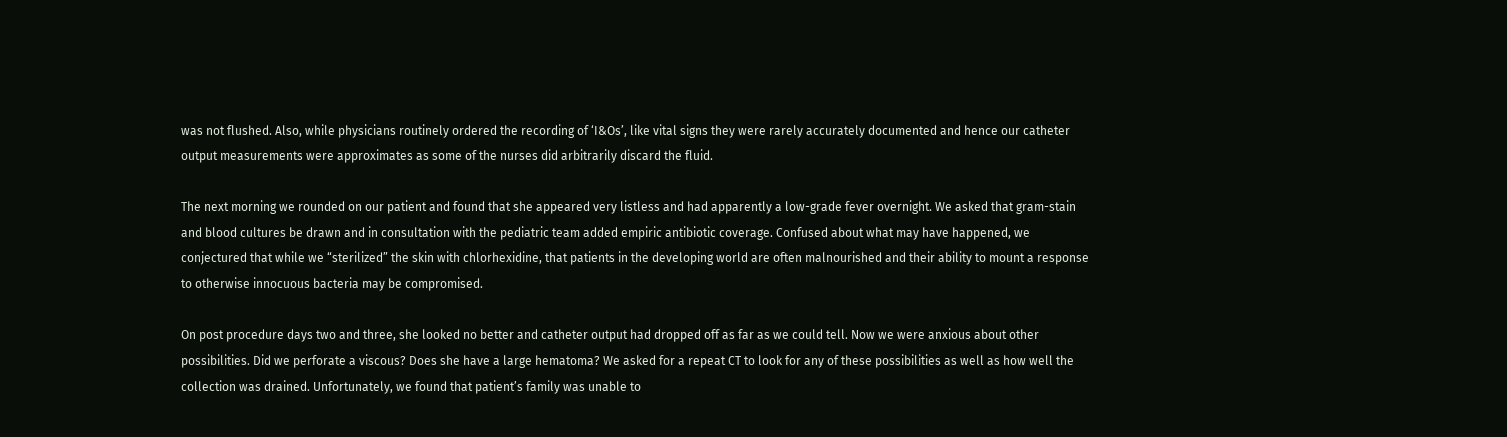was not flushed. Also, while physicians routinely ordered the recording of ‘I&Os’, like vital signs they were rarely accurately documented and hence our catheter output measurements were approximates as some of the nurses did arbitrarily discard the fluid.

The next morning we rounded on our patient and found that she appeared very listless and had apparently a low-grade fever overnight. We asked that gram-stain and blood cultures be drawn and in consultation with the pediatric team added empiric antibiotic coverage. Confused about what may have happened, we conjectured that while we “sterilized” the skin with chlorhexidine, that patients in the developing world are often malnourished and their ability to mount a response to otherwise innocuous bacteria may be compromised.

On post procedure days two and three, she looked no better and catheter output had dropped off as far as we could tell. Now we were anxious about other possibilities. Did we perforate a viscous? Does she have a large hematoma? We asked for a repeat CT to look for any of these possibilities as well as how well the collection was drained. Unfortunately, we found that patient’s family was unable to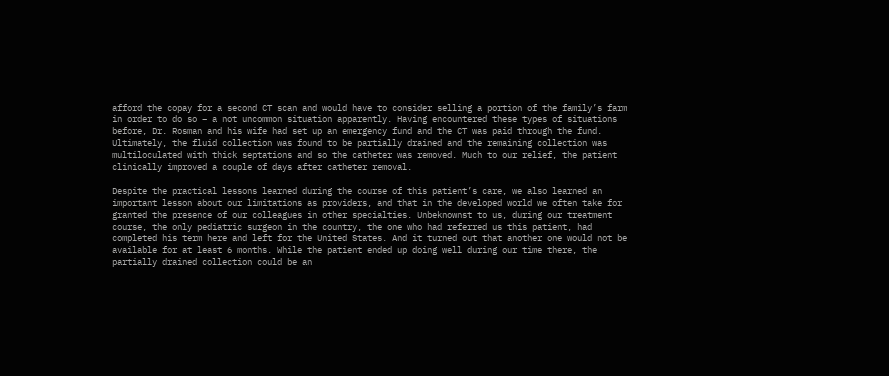afford the copay for a second CT scan and would have to consider selling a portion of the family’s farm in order to do so – a not uncommon situation apparently. Having encountered these types of situations before, Dr. Rosman and his wife had set up an emergency fund and the CT was paid through the fund. Ultimately, the fluid collection was found to be partially drained and the remaining collection was multiloculated with thick septations and so the catheter was removed. Much to our relief, the patient clinically improved a couple of days after catheter removal.

Despite the practical lessons learned during the course of this patient’s care, we also learned an important lesson about our limitations as providers, and that in the developed world we often take for granted the presence of our colleagues in other specialties. Unbeknownst to us, during our treatment course, the only pediatric surgeon in the country, the one who had referred us this patient, had completed his term here and left for the United States. And it turned out that another one would not be available for at least 6 months. While the patient ended up doing well during our time there, the partially drained collection could be an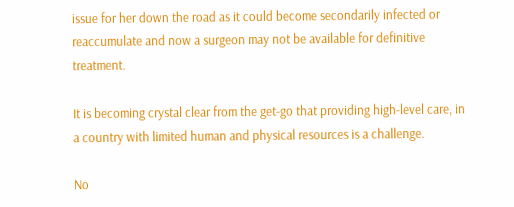issue for her down the road as it could become secondarily infected or reaccumulate and now a surgeon may not be available for definitive treatment.

It is becoming crystal clear from the get-go that providing high-level care, in a country with limited human and physical resources is a challenge.

No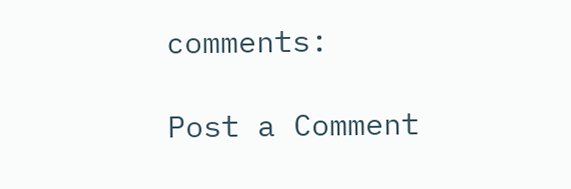comments:

Post a Comment